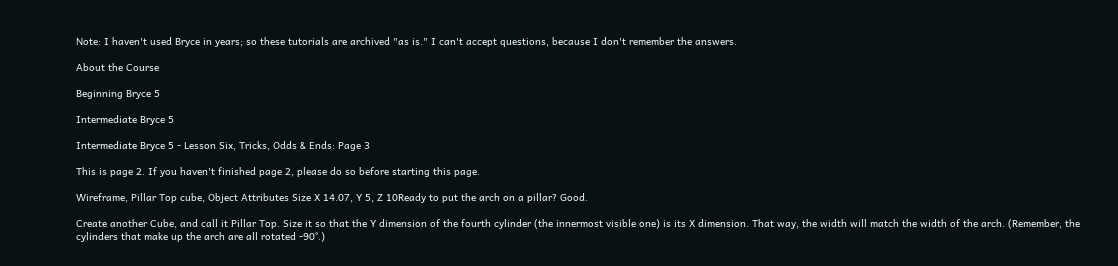Note: I haven't used Bryce in years; so these tutorials are archived "as is." I can't accept questions, because I don't remember the answers.

About the Course

Beginning Bryce 5

Intermediate Bryce 5

Intermediate Bryce 5 - Lesson Six, Tricks, Odds & Ends: Page 3

This is page 2. If you haven't finished page 2, please do so before starting this page.

Wireframe, Pillar Top cube, Object Attributes Size X 14.07, Y 5, Z 10Ready to put the arch on a pillar? Good.

Create another Cube, and call it Pillar Top. Size it so that the Y dimension of the fourth cylinder (the innermost visible one) is its X dimension. That way, the width will match the width of the arch. (Remember, the cylinders that make up the arch are all rotated -90°.)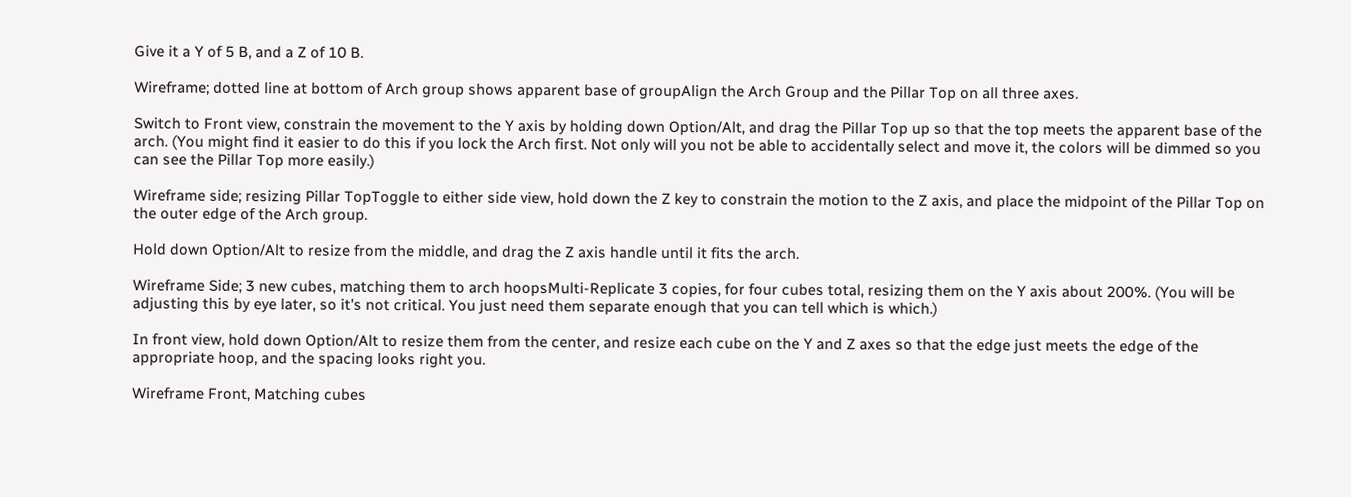Give it a Y of 5 B, and a Z of 10 B.

Wireframe; dotted line at bottom of Arch group shows apparent base of groupAlign the Arch Group and the Pillar Top on all three axes.

Switch to Front view, constrain the movement to the Y axis by holding down Option/Alt, and drag the Pillar Top up so that the top meets the apparent base of the arch. (You might find it easier to do this if you lock the Arch first. Not only will you not be able to accidentally select and move it, the colors will be dimmed so you can see the Pillar Top more easily.)

Wireframe side; resizing Pillar TopToggle to either side view, hold down the Z key to constrain the motion to the Z axis, and place the midpoint of the Pillar Top on the outer edge of the Arch group.

Hold down Option/Alt to resize from the middle, and drag the Z axis handle until it fits the arch.

Wireframe Side; 3 new cubes, matching them to arch hoopsMulti-Replicate 3 copies, for four cubes total, resizing them on the Y axis about 200%. (You will be adjusting this by eye later, so it's not critical. You just need them separate enough that you can tell which is which.)

In front view, hold down Option/Alt to resize them from the center, and resize each cube on the Y and Z axes so that the edge just meets the edge of the appropriate hoop, and the spacing looks right you.

Wireframe Front, Matching cubes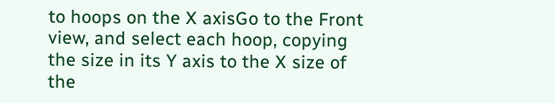to hoops on the X axisGo to the Front view, and select each hoop, copying the size in its Y axis to the X size of the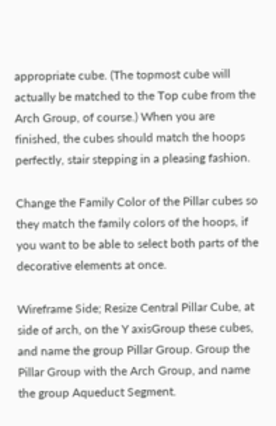appropriate cube. (The topmost cube will actually be matched to the Top cube from the Arch Group, of course.) When you are finished, the cubes should match the hoops perfectly, stair stepping in a pleasing fashion.

Change the Family Color of the Pillar cubes so they match the family colors of the hoops, if you want to be able to select both parts of the decorative elements at once.

Wireframe Side; Resize Central Pillar Cube, at side of arch, on the Y axisGroup these cubes, and name the group Pillar Group. Group the Pillar Group with the Arch Group, and name the group Aqueduct Segment.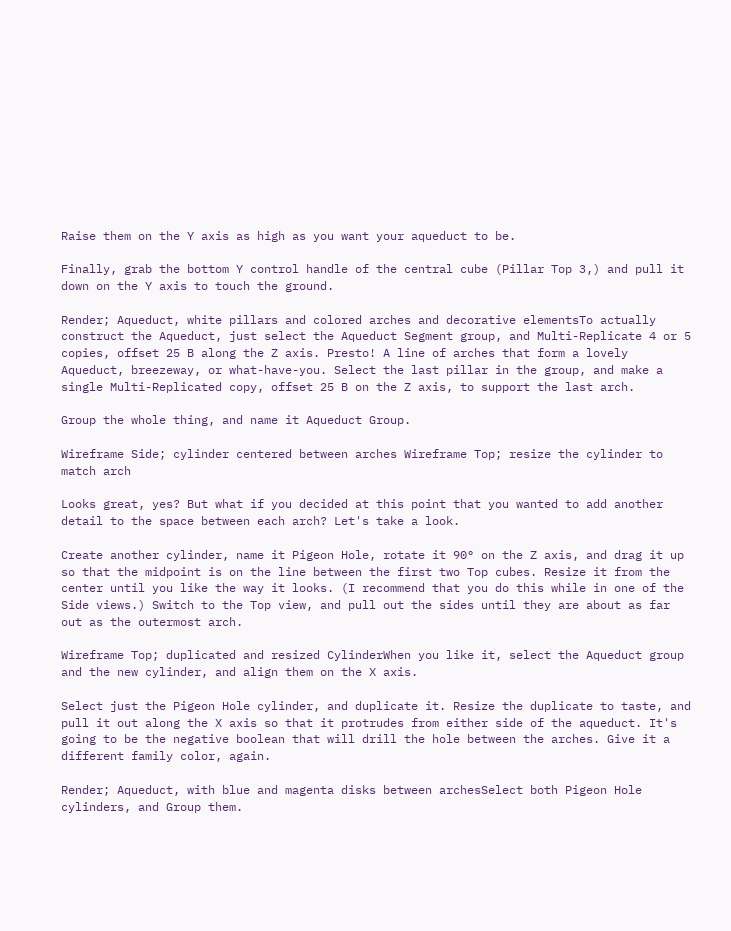Raise them on the Y axis as high as you want your aqueduct to be.

Finally, grab the bottom Y control handle of the central cube (Pillar Top 3,) and pull it down on the Y axis to touch the ground.

Render; Aqueduct, white pillars and colored arches and decorative elementsTo actually construct the Aqueduct, just select the Aqueduct Segment group, and Multi-Replicate 4 or 5 copies, offset 25 B along the Z axis. Presto! A line of arches that form a lovely Aqueduct, breezeway, or what-have-you. Select the last pillar in the group, and make a single Multi-Replicated copy, offset 25 B on the Z axis, to support the last arch.

Group the whole thing, and name it Aqueduct Group.

Wireframe Side; cylinder centered between arches Wireframe Top; resize the cylinder to match arch

Looks great, yes? But what if you decided at this point that you wanted to add another detail to the space between each arch? Let's take a look.

Create another cylinder, name it Pigeon Hole, rotate it 90° on the Z axis, and drag it up so that the midpoint is on the line between the first two Top cubes. Resize it from the center until you like the way it looks. (I recommend that you do this while in one of the Side views.) Switch to the Top view, and pull out the sides until they are about as far out as the outermost arch.

Wireframe Top; duplicated and resized CylinderWhen you like it, select the Aqueduct group and the new cylinder, and align them on the X axis.

Select just the Pigeon Hole cylinder, and duplicate it. Resize the duplicate to taste, and pull it out along the X axis so that it protrudes from either side of the aqueduct. It's going to be the negative boolean that will drill the hole between the arches. Give it a different family color, again.

Render; Aqueduct, with blue and magenta disks between archesSelect both Pigeon Hole cylinders, and Group them.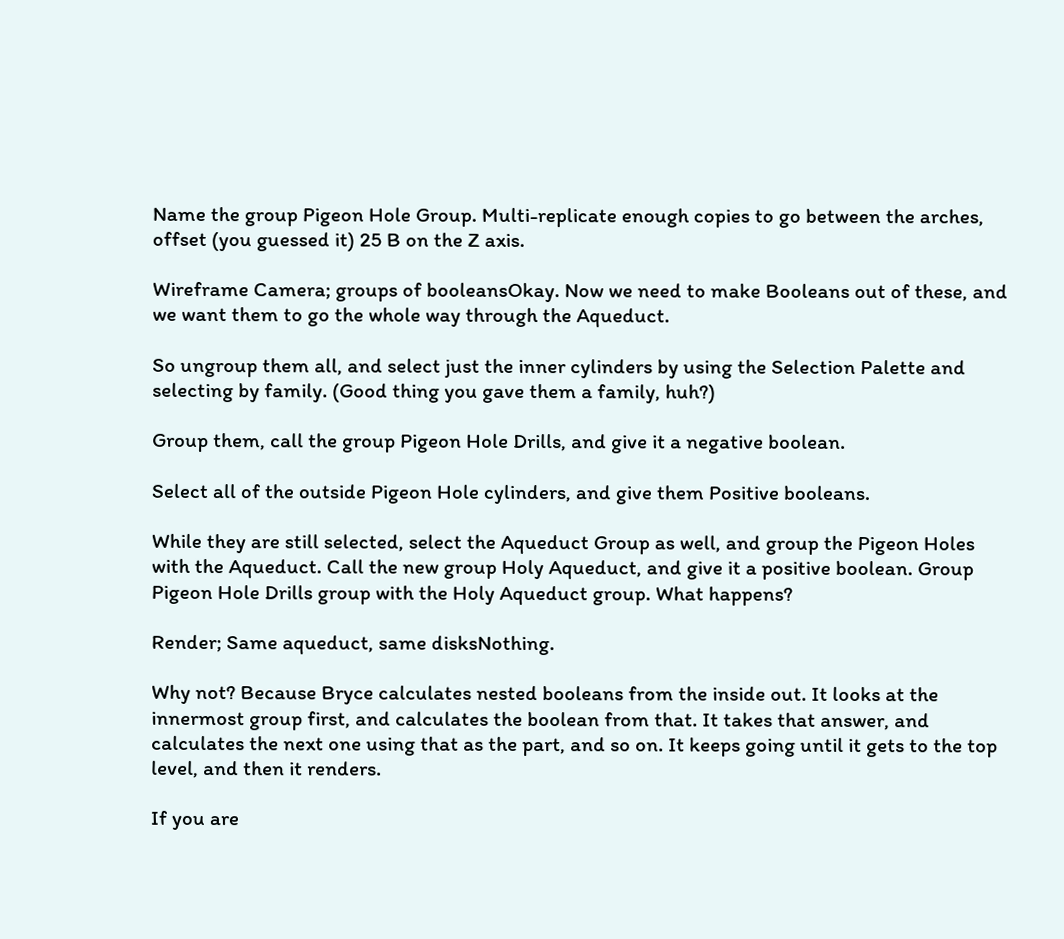Name the group Pigeon Hole Group. Multi-replicate enough copies to go between the arches, offset (you guessed it) 25 B on the Z axis.

Wireframe Camera; groups of booleansOkay. Now we need to make Booleans out of these, and we want them to go the whole way through the Aqueduct.

So ungroup them all, and select just the inner cylinders by using the Selection Palette and selecting by family. (Good thing you gave them a family, huh?)

Group them, call the group Pigeon Hole Drills, and give it a negative boolean.

Select all of the outside Pigeon Hole cylinders, and give them Positive booleans.

While they are still selected, select the Aqueduct Group as well, and group the Pigeon Holes with the Aqueduct. Call the new group Holy Aqueduct, and give it a positive boolean. Group Pigeon Hole Drills group with the Holy Aqueduct group. What happens?

Render; Same aqueduct, same disksNothing.

Why not? Because Bryce calculates nested booleans from the inside out. It looks at the innermost group first, and calculates the boolean from that. It takes that answer, and calculates the next one using that as the part, and so on. It keeps going until it gets to the top level, and then it renders.

If you are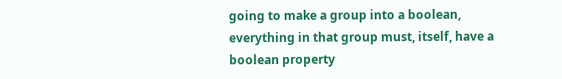going to make a group into a boolean, everything in that group must, itself, have a boolean property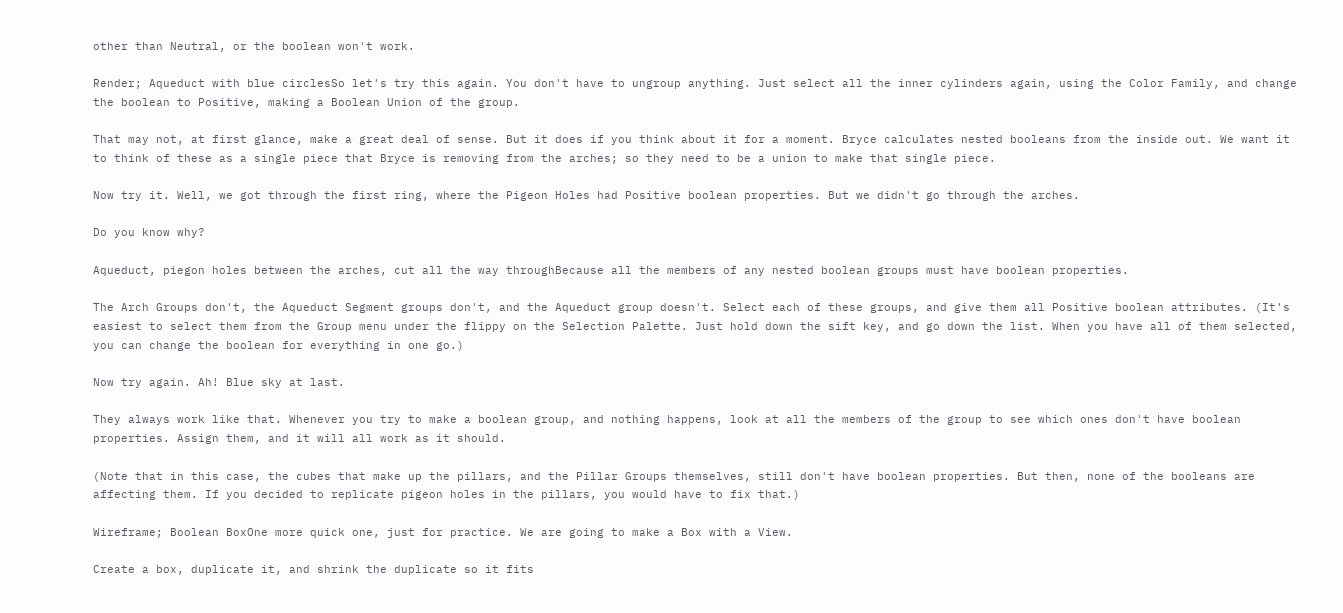other than Neutral, or the boolean won't work.

Render; Aqueduct with blue circlesSo let's try this again. You don't have to ungroup anything. Just select all the inner cylinders again, using the Color Family, and change the boolean to Positive, making a Boolean Union of the group.

That may not, at first glance, make a great deal of sense. But it does if you think about it for a moment. Bryce calculates nested booleans from the inside out. We want it to think of these as a single piece that Bryce is removing from the arches; so they need to be a union to make that single piece.

Now try it. Well, we got through the first ring, where the Pigeon Holes had Positive boolean properties. But we didn't go through the arches.

Do you know why?

Aqueduct, piegon holes between the arches, cut all the way throughBecause all the members of any nested boolean groups must have boolean properties.

The Arch Groups don't, the Aqueduct Segment groups don't, and the Aqueduct group doesn't. Select each of these groups, and give them all Positive boolean attributes. (It's easiest to select them from the Group menu under the flippy on the Selection Palette. Just hold down the sift key, and go down the list. When you have all of them selected, you can change the boolean for everything in one go.)

Now try again. Ah! Blue sky at last.

They always work like that. Whenever you try to make a boolean group, and nothing happens, look at all the members of the group to see which ones don't have boolean properties. Assign them, and it will all work as it should.

(Note that in this case, the cubes that make up the pillars, and the Pillar Groups themselves, still don't have boolean properties. But then, none of the booleans are affecting them. If you decided to replicate pigeon holes in the pillars, you would have to fix that.)

Wireframe; Boolean BoxOne more quick one, just for practice. We are going to make a Box with a View.

Create a box, duplicate it, and shrink the duplicate so it fits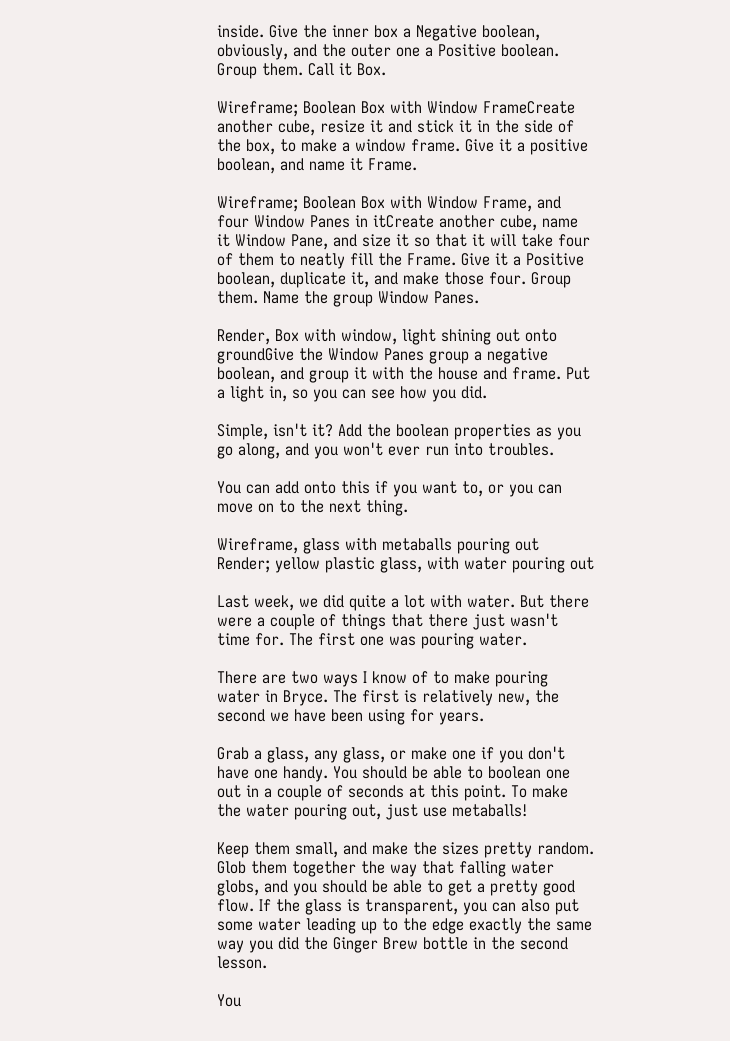inside. Give the inner box a Negative boolean, obviously, and the outer one a Positive boolean. Group them. Call it Box.

Wireframe; Boolean Box with Window FrameCreate another cube, resize it and stick it in the side of the box, to make a window frame. Give it a positive boolean, and name it Frame.

Wireframe; Boolean Box with Window Frame, and four Window Panes in itCreate another cube, name it Window Pane, and size it so that it will take four of them to neatly fill the Frame. Give it a Positive boolean, duplicate it, and make those four. Group them. Name the group Window Panes.

Render, Box with window, light shining out onto groundGive the Window Panes group a negative boolean, and group it with the house and frame. Put a light in, so you can see how you did.

Simple, isn't it? Add the boolean properties as you go along, and you won't ever run into troubles.

You can add onto this if you want to, or you can move on to the next thing.

Wireframe, glass with metaballs pouring out Render; yellow plastic glass, with water pouring out

Last week, we did quite a lot with water. But there were a couple of things that there just wasn't time for. The first one was pouring water.

There are two ways I know of to make pouring water in Bryce. The first is relatively new, the second we have been using for years.

Grab a glass, any glass, or make one if you don't have one handy. You should be able to boolean one out in a couple of seconds at this point. To make the water pouring out, just use metaballs!

Keep them small, and make the sizes pretty random. Glob them together the way that falling water globs, and you should be able to get a pretty good flow. If the glass is transparent, you can also put some water leading up to the edge exactly the same way you did the Ginger Brew bottle in the second lesson.

You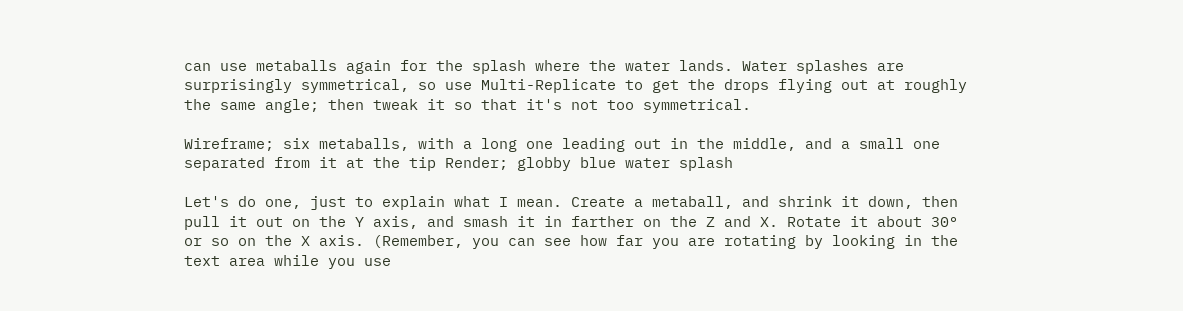can use metaballs again for the splash where the water lands. Water splashes are surprisingly symmetrical, so use Multi-Replicate to get the drops flying out at roughly the same angle; then tweak it so that it's not too symmetrical.

Wireframe; six metaballs, with a long one leading out in the middle, and a small one separated from it at the tip Render; globby blue water splash

Let's do one, just to explain what I mean. Create a metaball, and shrink it down, then pull it out on the Y axis, and smash it in farther on the Z and X. Rotate it about 30° or so on the X axis. (Remember, you can see how far you are rotating by looking in the text area while you use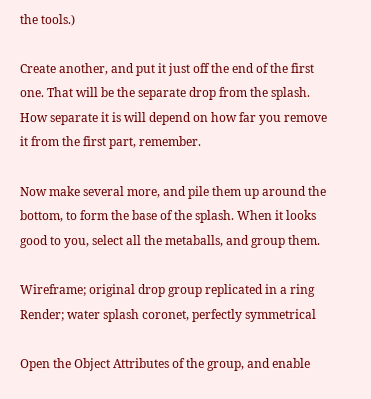the tools.)

Create another, and put it just off the end of the first one. That will be the separate drop from the splash. How separate it is will depend on how far you remove it from the first part, remember.

Now make several more, and pile them up around the bottom, to form the base of the splash. When it looks good to you, select all the metaballs, and group them.

Wireframe; original drop group replicated in a ring Render; water splash coronet, perfectly symmetrical

Open the Object Attributes of the group, and enable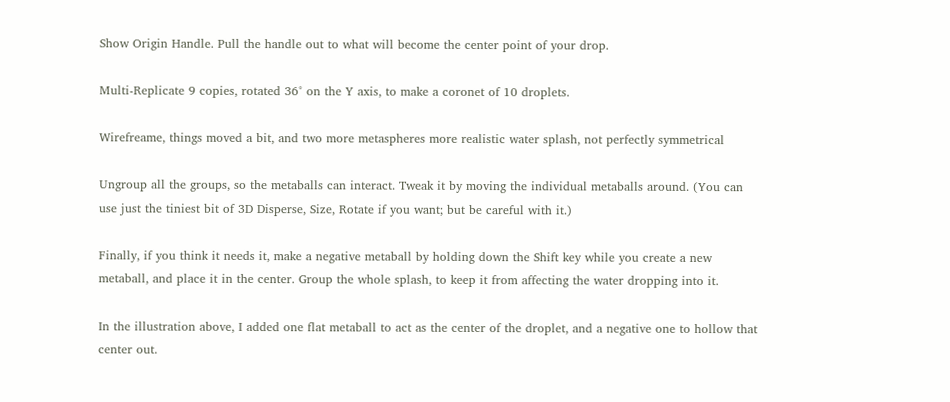Show Origin Handle. Pull the handle out to what will become the center point of your drop.

Multi-Replicate 9 copies, rotated 36° on the Y axis, to make a coronet of 10 droplets.

Wirefreame, things moved a bit, and two more metaspheres more realistic water splash, not perfectly symmetrical

Ungroup all the groups, so the metaballs can interact. Tweak it by moving the individual metaballs around. (You can use just the tiniest bit of 3D Disperse, Size, Rotate if you want; but be careful with it.)

Finally, if you think it needs it, make a negative metaball by holding down the Shift key while you create a new metaball, and place it in the center. Group the whole splash, to keep it from affecting the water dropping into it.

In the illustration above, I added one flat metaball to act as the center of the droplet, and a negative one to hollow that center out.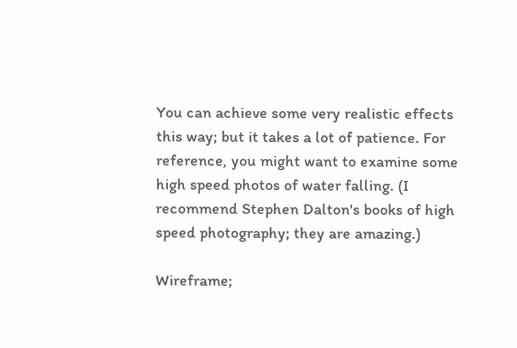You can achieve some very realistic effects this way; but it takes a lot of patience. For reference, you might want to examine some high speed photos of water falling. (I recommend Stephen Dalton's books of high speed photography; they are amazing.)

Wireframe;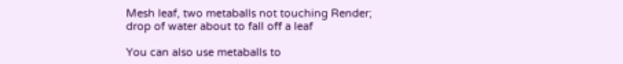Mesh leaf, two metaballs not touching Render; drop of water about to fall off a leaf

You can also use metaballs to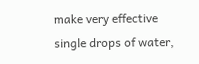make very effective single drops of water,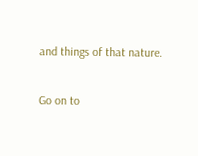and things of that nature.

Go on to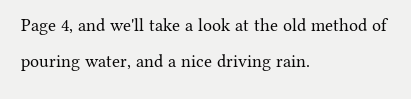Page 4, and we'll take a look at the old method of pouring water, and a nice driving rain.